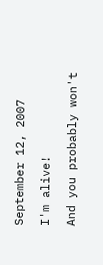September 12, 2007

I'm alive!

And you probably won't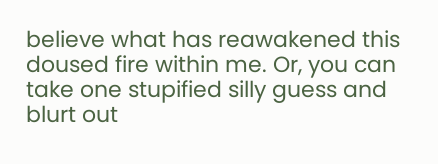believe what has reawakened this doused fire within me. Or, you can take one stupified silly guess and blurt out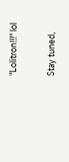"Lolitron!!!" lol

Stay tuned,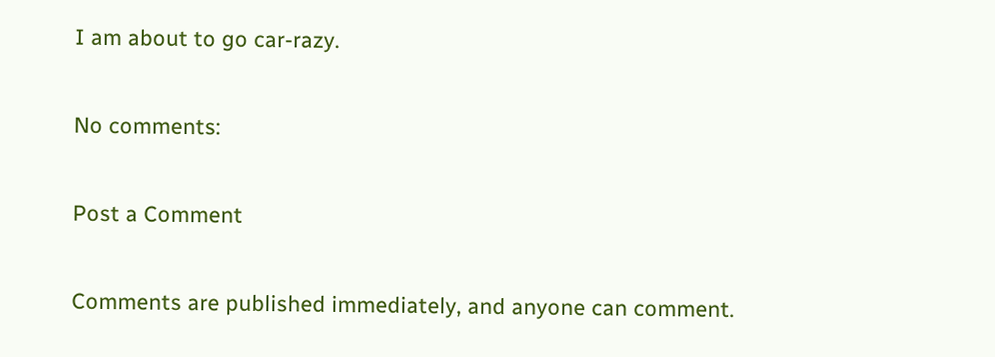I am about to go car-razy.

No comments:

Post a Comment

Comments are published immediately, and anyone can comment.